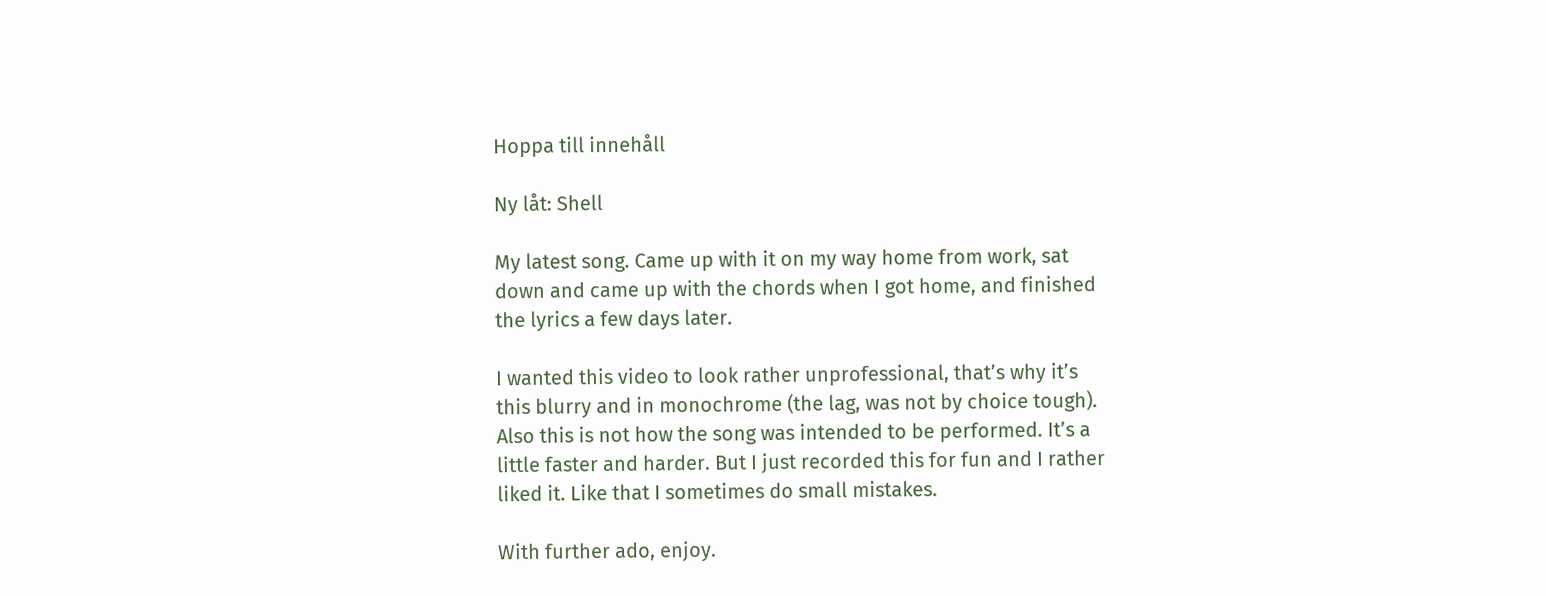Hoppa till innehåll

Ny låt: Shell

My latest song. Came up with it on my way home from work, sat down and came up with the chords when I got home, and finished the lyrics a few days later.

I wanted this video to look rather unprofessional, that’s why it’s this blurry and in monochrome (the lag, was not by choice tough). Also this is not how the song was intended to be performed. It’s a little faster and harder. But I just recorded this for fun and I rather liked it. Like that I sometimes do small mistakes.

With further ado, enjoy.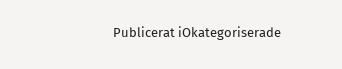Publicerat iOkategoriserade